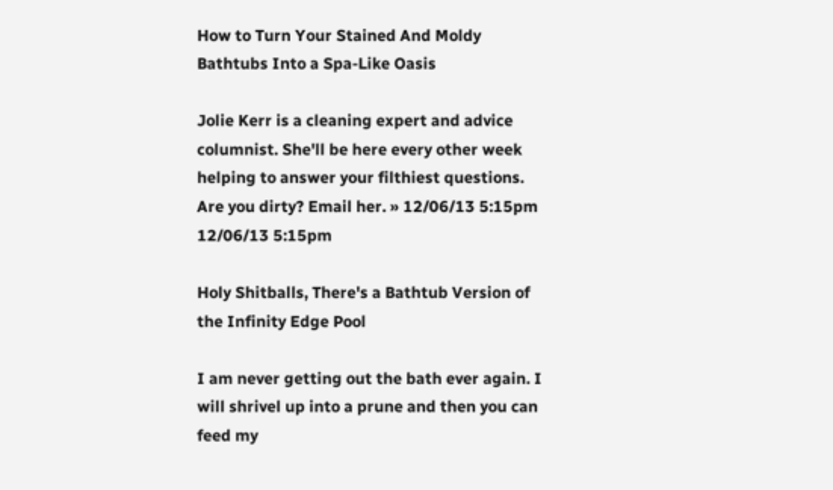How to Turn Your Stained And Moldy Bathtubs Into a Spa-Like Oasis

Jolie Kerr is a cleaning expert and advice columnist. She'll be here every other week helping to answer your filthiest questions. Are you dirty? Email her. » 12/06/13 5:15pm 12/06/13 5:15pm

Holy Shitballs, There's a Bathtub Version of the Infinity Edge Pool

I am never getting out the bath ever again. I will shrivel up into a prune and then you can feed my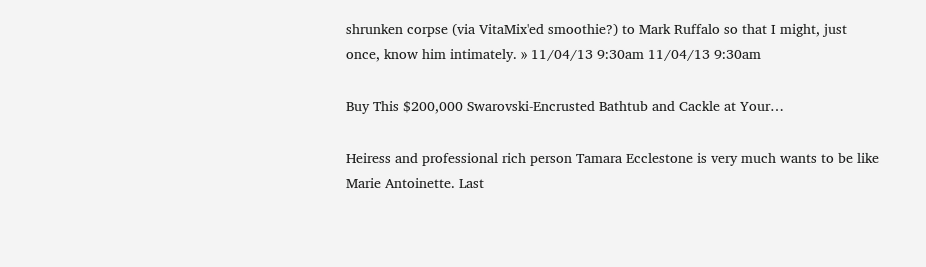shrunken corpse (via VitaMix'ed smoothie?) to Mark Ruffalo so that I might, just once, know him intimately. » 11/04/13 9:30am 11/04/13 9:30am

Buy This $200,000 Swarovski-Encrusted Bathtub and Cackle at Your…

Heiress and professional rich person Tamara Ecclestone is very much wants to be like Marie Antoinette. Last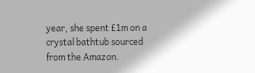year, she spent £1m on a crystal bathtub sourced from the Amazon.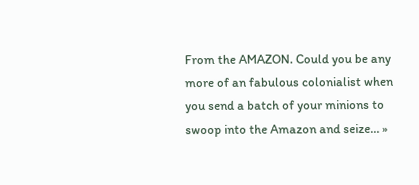From the AMAZON. Could you be any more of an fabulous colonialist when you send a batch of your minions to swoop into the Amazon and seize… »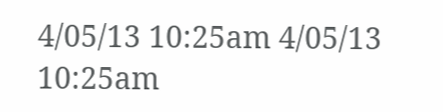4/05/13 10:25am 4/05/13 10:25am